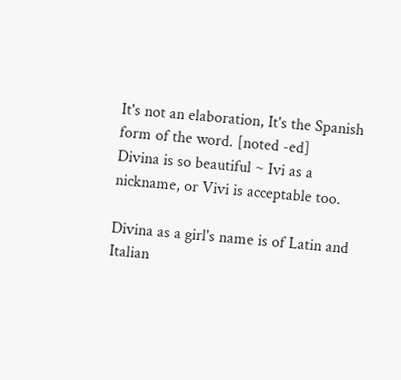It's not an elaboration, It's the Spanish form of the word. [noted -ed]
Divina is so beautiful ~ Ivi as a nickname, or Vivi is acceptable too.

Divina as a girl's name is of Latin and Italian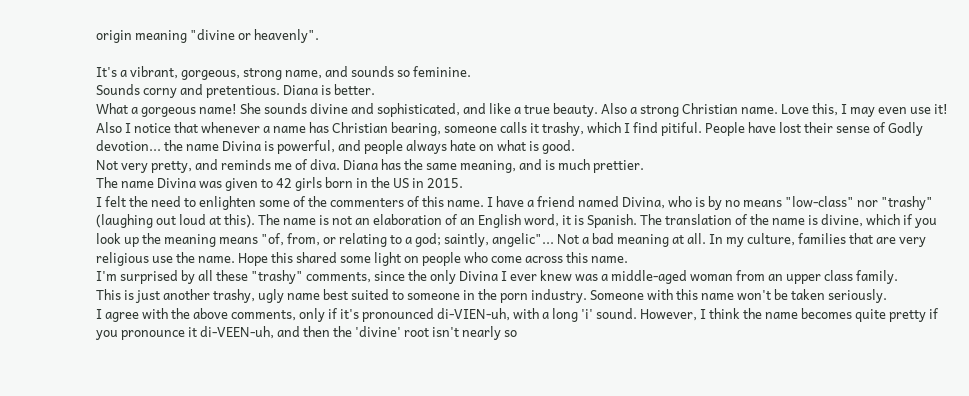origin meaning "divine or heavenly".

It's a vibrant, gorgeous, strong name, and sounds so feminine.
Sounds corny and pretentious. Diana is better.
What a gorgeous name! She sounds divine and sophisticated, and like a true beauty. Also a strong Christian name. Love this, I may even use it! Also I notice that whenever a name has Christian bearing, someone calls it trashy, which I find pitiful. People have lost their sense of Godly devotion... the name Divina is powerful, and people always hate on what is good.
Not very pretty, and reminds me of diva. Diana has the same meaning, and is much prettier.
The name Divina was given to 42 girls born in the US in 2015.
I felt the need to enlighten some of the commenters of this name. I have a friend named Divina, who is by no means "low-class" nor "trashy" (laughing out loud at this). The name is not an elaboration of an English word, it is Spanish. The translation of the name is divine, which if you look up the meaning means "of, from, or relating to a god; saintly, angelic"... Not a bad meaning at all. In my culture, families that are very religious use the name. Hope this shared some light on people who come across this name.
I'm surprised by all these "trashy" comments, since the only Divina I ever knew was a middle-aged woman from an upper class family.
This is just another trashy, ugly name best suited to someone in the porn industry. Someone with this name won't be taken seriously.
I agree with the above comments, only if it's pronounced di-VIEN-uh, with a long 'i' sound. However, I think the name becomes quite pretty if you pronounce it di-VEEN-uh, and then the 'divine' root isn't nearly so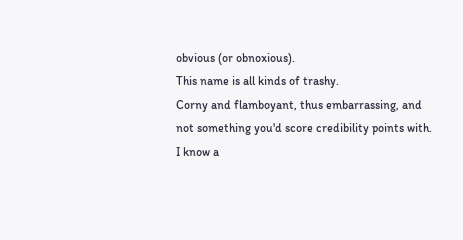obvious (or obnoxious).
This name is all kinds of trashy.
Corny and flamboyant, thus embarrassing, and not something you'd score credibility points with.
I know a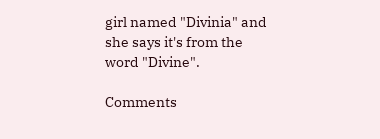girl named "Divinia" and she says it's from the word "Divine".

Comments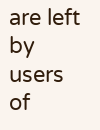are left by users of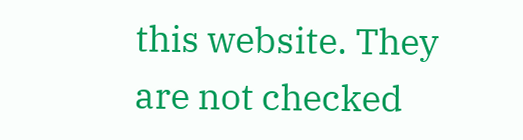this website. They are not checked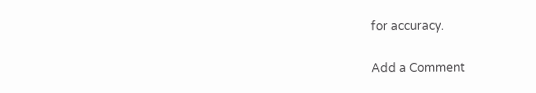for accuracy.

Add a Comment